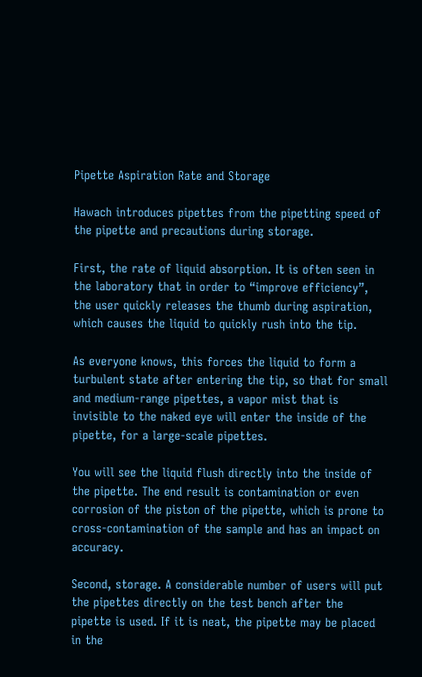Pipette Aspiration Rate and Storage

Hawach introduces pipettes from the pipetting speed of the pipette and precautions during storage.

First, the rate of liquid absorption. It is often seen in the laboratory that in order to “improve efficiency”, the user quickly releases the thumb during aspiration, which causes the liquid to quickly rush into the tip.

As everyone knows, this forces the liquid to form a turbulent state after entering the tip, so that for small and medium-range pipettes, a vapor mist that is invisible to the naked eye will enter the inside of the pipette, for a large-scale pipettes.

You will see the liquid flush directly into the inside of the pipette. The end result is contamination or even corrosion of the piston of the pipette, which is prone to cross-contamination of the sample and has an impact on accuracy.

Second, storage. A considerable number of users will put the pipettes directly on the test bench after the pipette is used. If it is neat, the pipette may be placed in the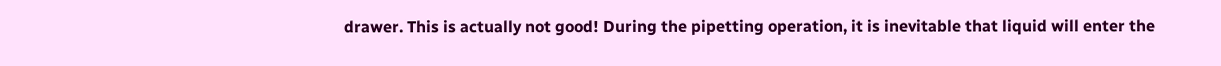drawer. This is actually not good! During the pipetting operation, it is inevitable that liquid will enter the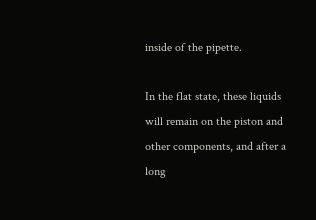inside of the pipette.

In the flat state, these liquids will remain on the piston and other components, and after a long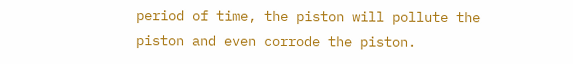period of time, the piston will pollute the piston and even corrode the piston.